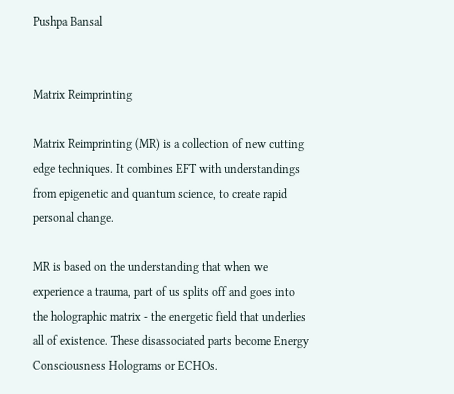Pushpa Bansal


Matrix Reimprinting

Matrix Reimprinting (MR) is a collection of new cutting edge techniques. It combines EFT with understandings from epigenetic and quantum science, to create rapid personal change.

MR is based on the understanding that when we experience a trauma, part of us splits off and goes into the holographic matrix - the energetic field that underlies all of existence. These disassociated parts become Energy Consciousness Holograms or ECHOs.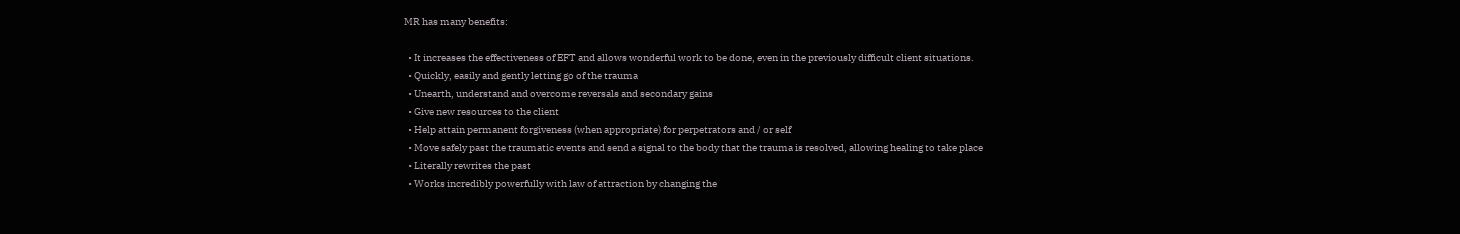MR has many benefits:

  • It increases the effectiveness of EFT and allows wonderful work to be done, even in the previously difficult client situations.
  • Quickly, easily and gently letting go of the trauma
  • Unearth, understand and overcome reversals and secondary gains
  • Give new resources to the client
  • Help attain permanent forgiveness (when appropriate) for perpetrators and / or self
  • Move safely past the traumatic events and send a signal to the body that the trauma is resolved, allowing healing to take place
  • Literally rewrites the past
  • Works incredibly powerfully with law of attraction by changing the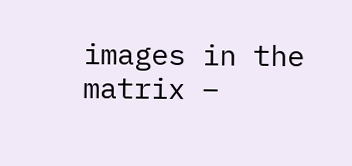images in the matrix –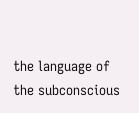the language of the subconscious